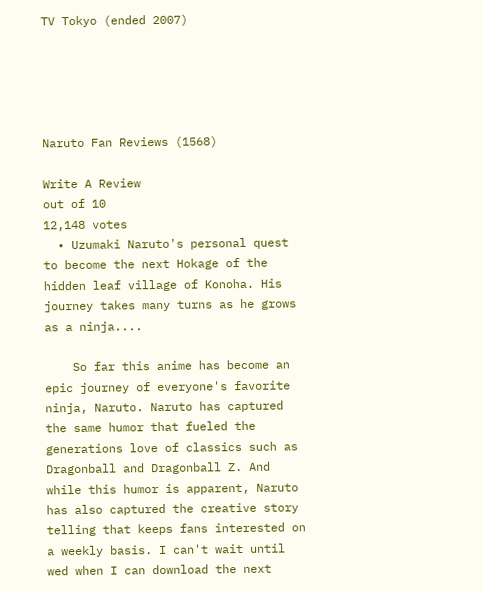TV Tokyo (ended 2007)





Naruto Fan Reviews (1568)

Write A Review
out of 10
12,148 votes
  • Uzumaki Naruto's personal quest to become the next Hokage of the hidden leaf village of Konoha. His journey takes many turns as he grows as a ninja....

    So far this anime has become an epic journey of everyone's favorite ninja, Naruto. Naruto has captured the same humor that fueled the generations love of classics such as Dragonball and Dragonball Z. And while this humor is apparent, Naruto has also captured the creative story telling that keeps fans interested on a weekly basis. I can't wait until wed when I can download the next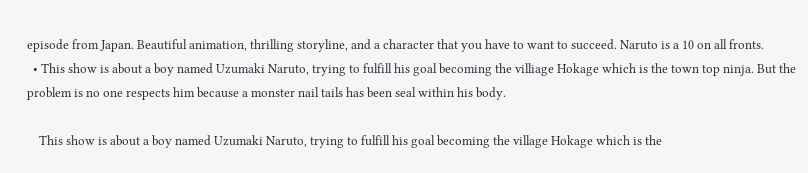episode from Japan. Beautiful animation, thrilling storyline, and a character that you have to want to succeed. Naruto is a 10 on all fronts.
  • This show is about a boy named Uzumaki Naruto, trying to fulfill his goal becoming the villiage Hokage which is the town top ninja. But the problem is no one respects him because a monster nail tails has been seal within his body.

    This show is about a boy named Uzumaki Naruto, trying to fulfill his goal becoming the village Hokage which is the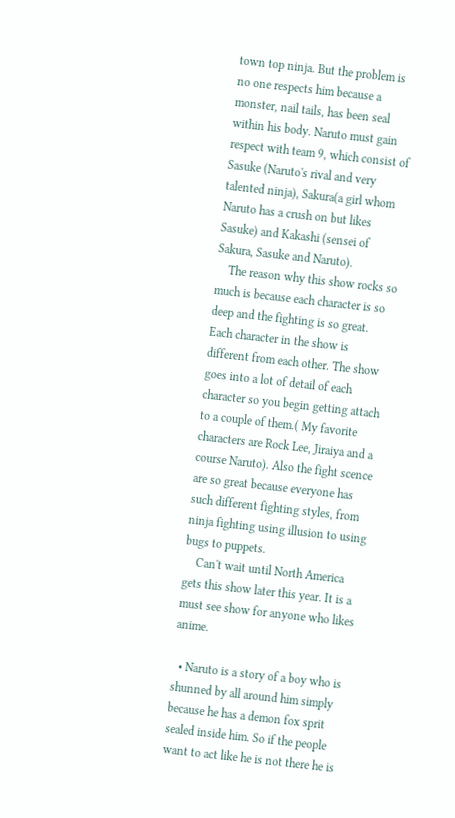town top ninja. But the problem is no one respects him because a monster, nail tails, has been seal within his body. Naruto must gain respect with team 9, which consist of Sasuke (Naruto's rival and very talented ninja), Sakura(a girl whom Naruto has a crush on but likes Sasuke) and Kakashi (sensei of Sakura, Sasuke and Naruto).
    The reason why this show rocks so much is because each character is so deep and the fighting is so great. Each character in the show is different from each other. The show goes into a lot of detail of each character so you begin getting attach to a couple of them.( My favorite characters are Rock Lee, Jiraiya and a course Naruto). Also the fight scence are so great because everyone has such different fighting styles, from ninja fighting using illusion to using bugs to puppets.
    Can't wait until North America gets this show later this year. It is a must see show for anyone who likes anime.

  • Naruto is a story of a boy who is shunned by all around him simply because he has a demon fox sprit sealed inside him. So if the people want to act like he is not there he is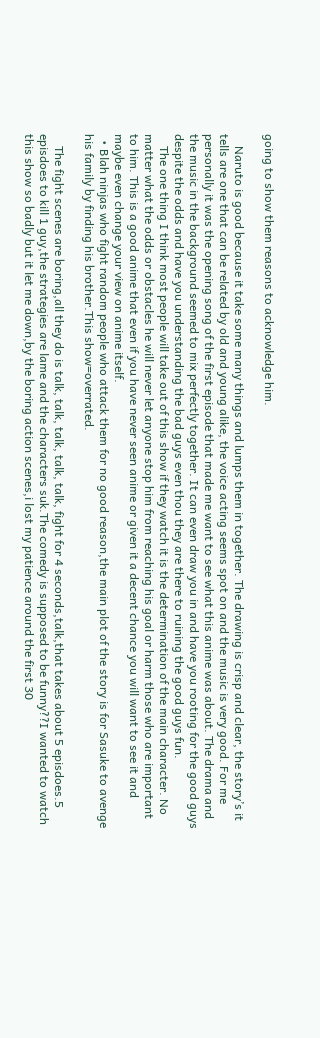going to show them reasons to acknowledge him.

    Naruto is good because it take some many things and lumps them in together. The drawing is crisp and clear, the story’s it tells are one that can be related by old and young alike, the voice acting seems spot on and the music is very good. For me personally it was the opening song of the first episode that made me want to see what this anime was about. The drama and the music in the background seemed to mix perfectly together. It can even draw you in and have you rooting for the good guys despite the odds and have you understanding the bad guys even thou they are there to ruining the good guys fun.
    The one thing I think most people will take out of this show if they watch it is the determination of the main character. No matter what the odds or obstacles he will never let anyone stop him from reaching his goal or harm those who are important to him. This is a good anime that even if you have never seen anime or given it a decent chance you will want to see it and maybe even change your view on anime itself.
  • Blah ninjas who fight random people who attack them for no good reason,the main plot of the story is for Sasuke to avenge his family by finding his brother.This show=overrated.

    The fight scenes are boring,all they do is talk, talk, talk, talk, talk, fight for 4 seconds,talk,that takes about 5 episdoes.5 episdoes to kill 1 guy,the strategies are lame and the characters suk.The comedy is supposed to be funny??I wanted to watch this show so badly but it let me down,by the boring action scenes,i lost my patience around the first 30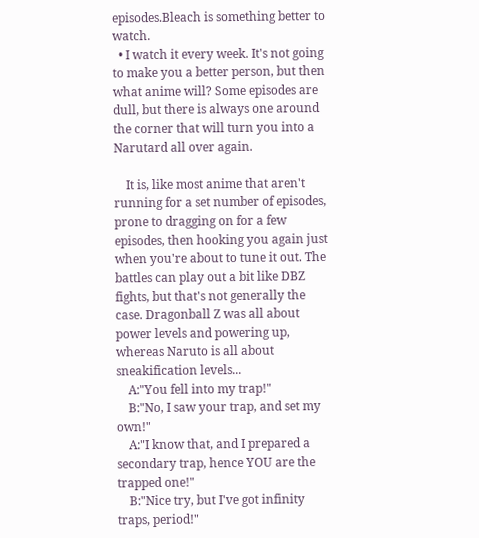episodes.Bleach is something better to watch.
  • I watch it every week. It's not going to make you a better person, but then what anime will? Some episodes are dull, but there is always one around the corner that will turn you into a Narutard all over again.

    It is, like most anime that aren't running for a set number of episodes, prone to dragging on for a few episodes, then hooking you again just when you're about to tune it out. The battles can play out a bit like DBZ fights, but that's not generally the case. Dragonball Z was all about power levels and powering up, whereas Naruto is all about sneakification levels...
    A:"You fell into my trap!"
    B:"No, I saw your trap, and set my own!"
    A:"I know that, and I prepared a secondary trap, hence YOU are the trapped one!"
    B:"Nice try, but I've got infinity traps, period!"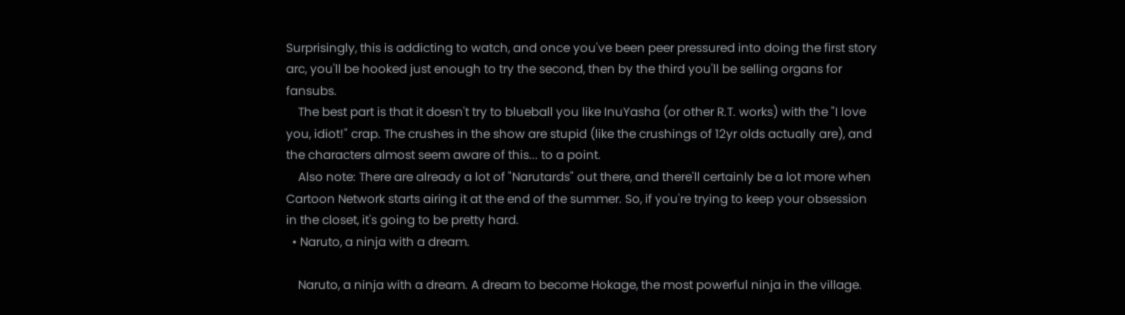Surprisingly, this is addicting to watch, and once you've been peer pressured into doing the first story arc, you'll be hooked just enough to try the second, then by the third you'll be selling organs for fansubs.
    The best part is that it doesn't try to blueball you like InuYasha (or other R.T. works) with the "I love you, idiot!" crap. The crushes in the show are stupid (like the crushings of 12yr olds actually are), and the characters almost seem aware of this... to a point.
    Also note: There are already a lot of "Narutards" out there, and there'll certainly be a lot more when Cartoon Network starts airing it at the end of the summer. So, if you're trying to keep your obsession in the closet, it's going to be pretty hard.
  • Naruto, a ninja with a dream.

    Naruto, a ninja with a dream. A dream to become Hokage, the most powerful ninja in the village.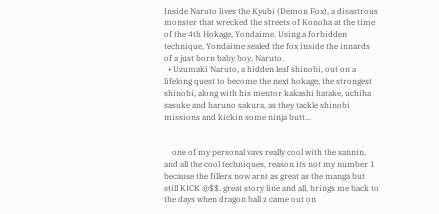Inside Naruto lives the Kyubi (Demon Fox), a disastrous monster that wrecked the streets of Konoha at the time of the 4th Hokage, Yondaime. Using a forbidden technique, Yondaime sealed the fox inside the innards of a just born baby boy, Naruto.
  • Uzumaki Naruto, a hidden leaf shinobi, out on a lifelong quest to become the next hokage, the strongest shinobi, along with his mentor kakashi hatake, uchiha sasuke and haruno sakura, as they tackle shinobi missions and kickin some ninja butt...


    one of my personal vavs really cool with the sannin, and all the cool techniques, reason its not my number 1 because the fillers now arnt as great as the manga but still KICK @$$. great story line and all, brings me back to the days when dragon ball z came out on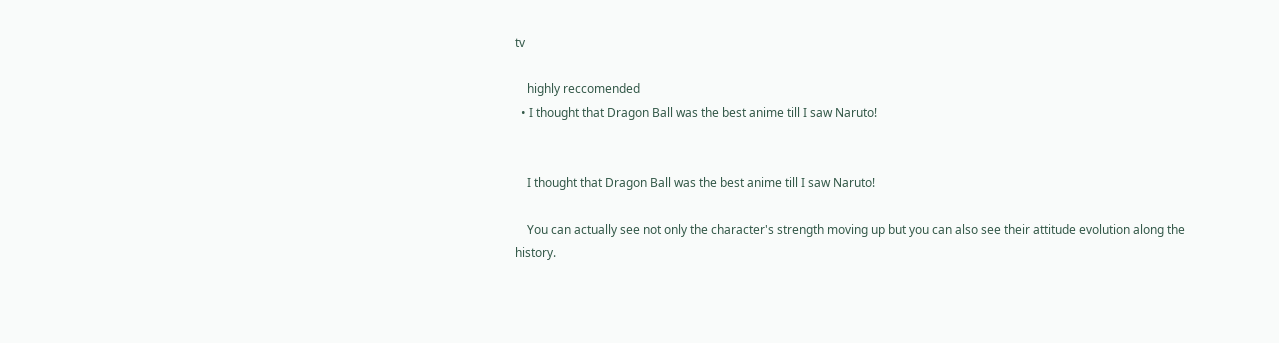tv

    highly reccomended
  • I thought that Dragon Ball was the best anime till I saw Naruto!


    I thought that Dragon Ball was the best anime till I saw Naruto!

    You can actually see not only the character's strength moving up but you can also see their attitude evolution along the history.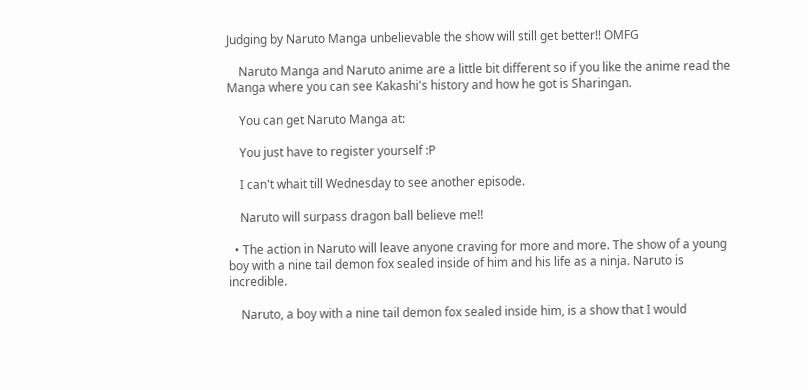Judging by Naruto Manga unbelievable the show will still get better!! OMFG

    Naruto Manga and Naruto anime are a little bit different so if you like the anime read the Manga where you can see Kakashi's history and how he got is Sharingan.

    You can get Naruto Manga at:

    You just have to register yourself :P

    I can't whait till Wednesday to see another episode.

    Naruto will surpass dragon ball believe me!!

  • The action in Naruto will leave anyone craving for more and more. The show of a young boy with a nine tail demon fox sealed inside of him and his life as a ninja. Naruto is incredible.

    Naruto, a boy with a nine tail demon fox sealed inside him, is a show that I would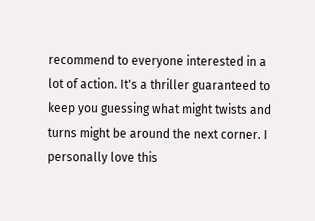recommend to everyone interested in a lot of action. It's a thriller guaranteed to keep you guessing what might twists and turns might be around the next corner. I personally love this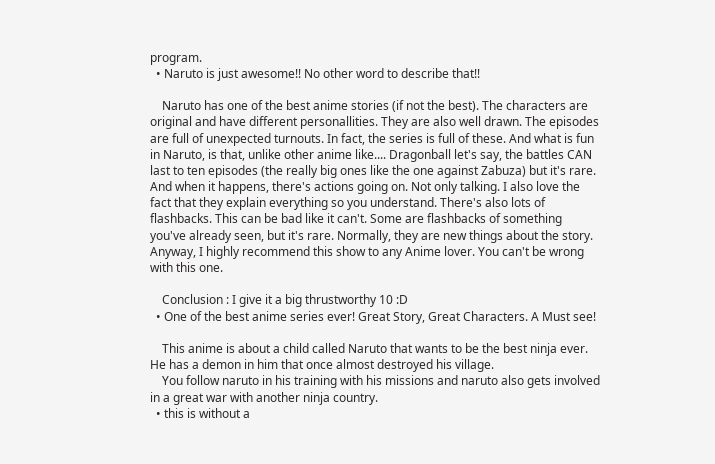program.
  • Naruto is just awesome!! No other word to describe that!!

    Naruto has one of the best anime stories (if not the best). The characters are original and have different personallities. They are also well drawn. The episodes are full of unexpected turnouts. In fact, the series is full of these. And what is fun in Naruto, is that, unlike other anime like.... Dragonball let's say, the battles CAN last to ten episodes (the really big ones like the one against Zabuza) but it's rare. And when it happens, there's actions going on. Not only talking. I also love the fact that they explain everything so you understand. There's also lots of flashbacks. This can be bad like it can't. Some are flashbacks of something you've already seen, but it's rare. Normally, they are new things about the story. Anyway, I highly recommend this show to any Anime lover. You can't be wrong with this one.

    Conclusion : I give it a big thrustworthy 10 :D
  • One of the best anime series ever! Great Story, Great Characters. A Must see!

    This anime is about a child called Naruto that wants to be the best ninja ever. He has a demon in him that once almost destroyed his village.
    You follow naruto in his training with his missions and naruto also gets involved in a great war with another ninja country.
  • this is without a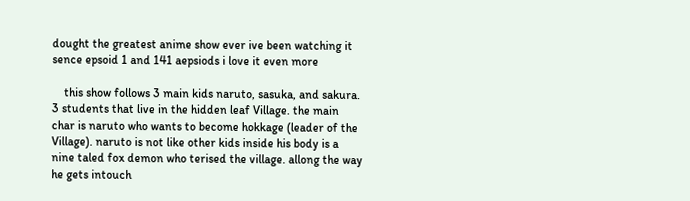dought the greatest anime show ever ive been watching it sence epsoid 1 and 141 aepsiods i love it even more

    this show follows 3 main kids naruto, sasuka, and sakura. 3 students that live in the hidden leaf Village. the main char is naruto who wants to become hokkage (leader of the Village). naruto is not like other kids inside his body is a nine taled fox demon who terised the village. allong the way he gets intouch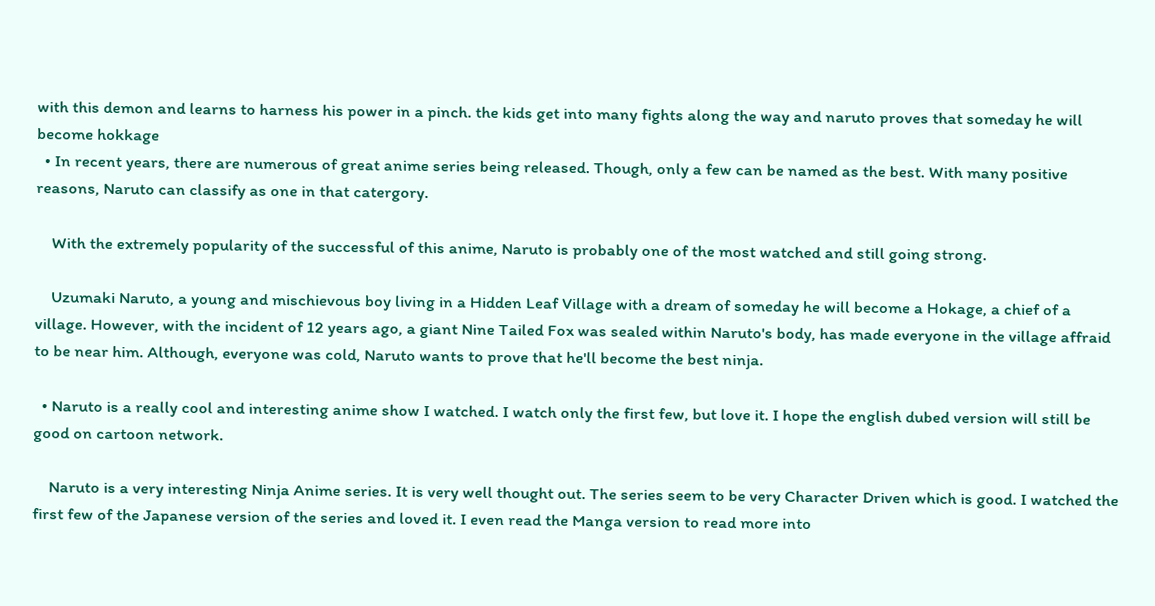with this demon and learns to harness his power in a pinch. the kids get into many fights along the way and naruto proves that someday he will become hokkage
  • In recent years, there are numerous of great anime series being released. Though, only a few can be named as the best. With many positive reasons, Naruto can classify as one in that catergory.

    With the extremely popularity of the successful of this anime, Naruto is probably one of the most watched and still going strong.

    Uzumaki Naruto, a young and mischievous boy living in a Hidden Leaf Village with a dream of someday he will become a Hokage, a chief of a village. However, with the incident of 12 years ago, a giant Nine Tailed Fox was sealed within Naruto's body, has made everyone in the village affraid to be near him. Although, everyone was cold, Naruto wants to prove that he'll become the best ninja.

  • Naruto is a really cool and interesting anime show I watched. I watch only the first few, but love it. I hope the english dubed version will still be good on cartoon network.

    Naruto is a very interesting Ninja Anime series. It is very well thought out. The series seem to be very Character Driven which is good. I watched the first few of the Japanese version of the series and loved it. I even read the Manga version to read more into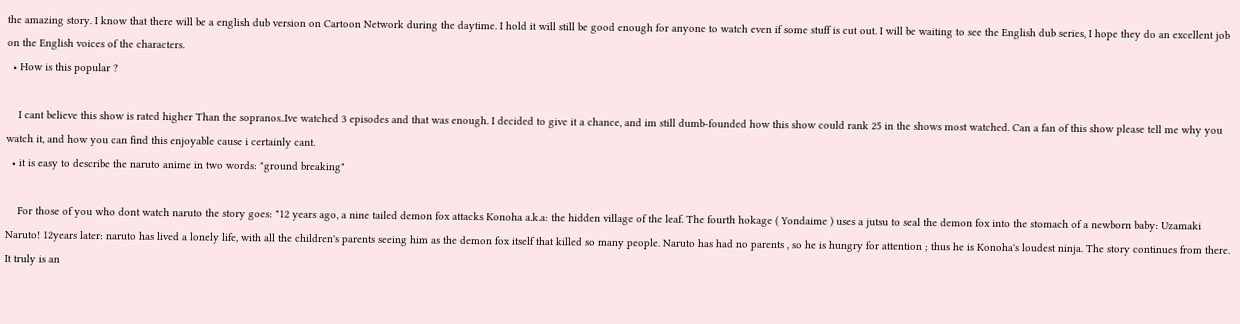the amazing story. I know that there will be a english dub version on Cartoon Network during the daytime. I hold it will still be good enough for anyone to watch even if some stuff is cut out. I will be waiting to see the English dub series, I hope they do an excellent job on the English voices of the characters.
  • How is this popular ?

    I cant believe this show is rated higher Than the sopranos..Ive watched 3 episodes and that was enough. I decided to give it a chance, and im still dumb-founded how this show could rank 25 in the shows most watched. Can a fan of this show please tell me why you watch it, and how you can find this enjoyable cause i certainly cant.
  • it is easy to describe the naruto anime in two words: "ground breaking"

    For those of you who dont watch naruto the story goes: "12 years ago, a nine tailed demon fox attacks Konoha a.k.a: the hidden village of the leaf. The fourth hokage ( Yondaime ) uses a jutsu to seal the demon fox into the stomach of a newborn baby: Uzamaki Naruto! 12years later: naruto has lived a lonely life, with all the children's parents seeing him as the demon fox itself that killed so many people. Naruto has had no parents , so he is hungry for attention ; thus he is Konoha's loudest ninja. The story continues from there. It truly is an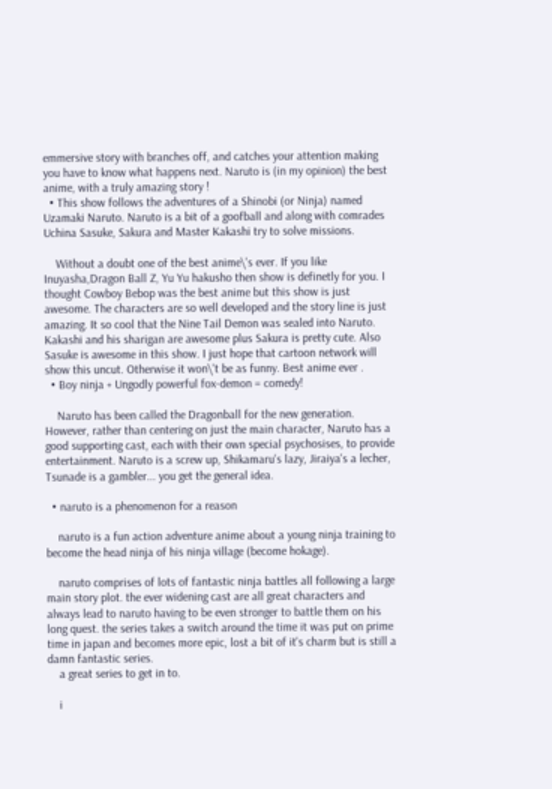emmersive story with branches off, and catches your attention making you have to know what happens next. Naruto is (in my opinion) the best anime, with a truly amazing story !
  • This show follows the adventures of a Shinobi (or Ninja) named Uzamaki Naruto. Naruto is a bit of a goofball and along with comrades Uchina Sasuke, Sakura and Master Kakashi try to solve missions.

    Without a doubt one of the best anime\'s ever. If you like Inuyasha,Dragon Ball Z, Yu Yu hakusho then show is definetly for you. I thought Cowboy Bebop was the best anime but this show is just awesome. The characters are so well developed and the story line is just amazing. It so cool that the Nine Tail Demon was sealed into Naruto. Kakashi and his sharigan are awesome plus Sakura is pretty cute. Also Sasuke is awesome in this show. I just hope that cartoon network will show this uncut. Otherwise it won\'t be as funny. Best anime ever .
  • Boy ninja + Ungodly powerful fox-demon = comedy!

    Naruto has been called the Dragonball for the new generation. However, rather than centering on just the main character, Naruto has a good supporting cast, each with their own special psychosises, to provide entertainment. Naruto is a screw up, Shikamaru's lazy, Jiraiya's a lecher, Tsunade is a gambler... you get the general idea.

  • naruto is a phenomenon for a reason

    naruto is a fun action adventure anime about a young ninja training to become the head ninja of his ninja village (become hokage).

    naruto comprises of lots of fantastic ninja battles all following a large main story plot. the ever widening cast are all great characters and always lead to naruto having to be even stronger to battle them on his long quest. the series takes a switch around the time it was put on prime time in japan and becomes more epic, lost a bit of it's charm but is still a damn fantastic series.
    a great series to get in to.

    i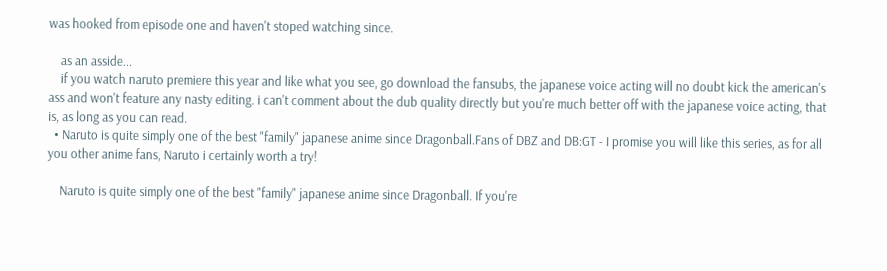was hooked from episode one and haven't stoped watching since.

    as an asside...
    if you watch naruto premiere this year and like what you see, go download the fansubs, the japanese voice acting will no doubt kick the american's ass and won't feature any nasty editing. i can't comment about the dub quality directly but you're much better off with the japanese voice acting, that is, as long as you can read.
  • Naruto is quite simply one of the best "family" japanese anime since Dragonball.Fans of DBZ and DB:GT - I promise you will like this series, as for all you other anime fans, Naruto i certainly worth a try!

    Naruto is quite simply one of the best "family" japanese anime since Dragonball. If you're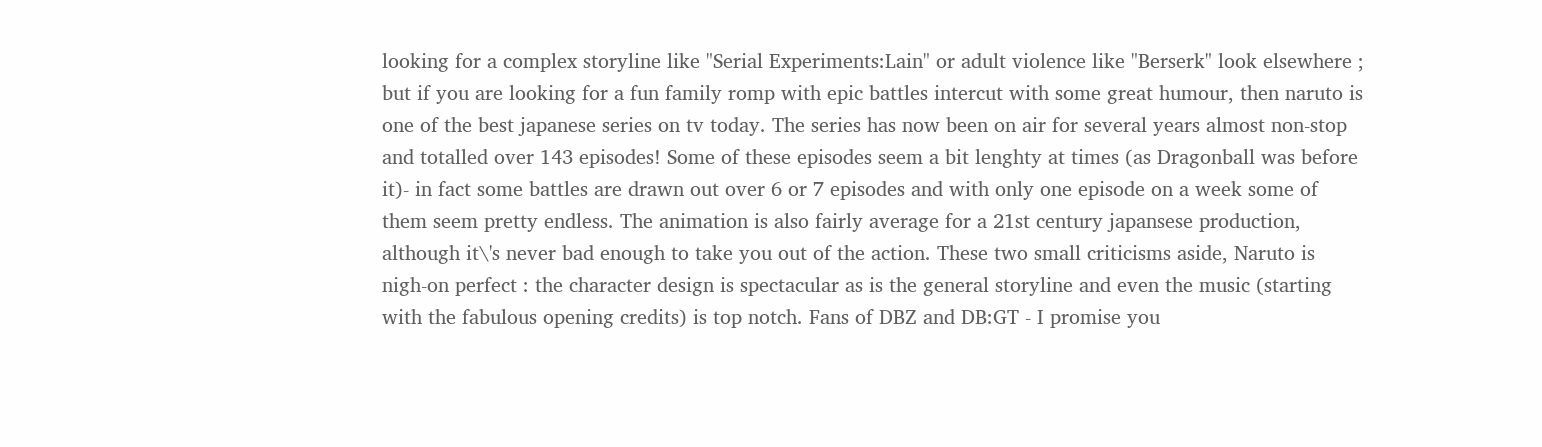looking for a complex storyline like "Serial Experiments:Lain" or adult violence like "Berserk" look elsewhere ; but if you are looking for a fun family romp with epic battles intercut with some great humour, then naruto is one of the best japanese series on tv today. The series has now been on air for several years almost non-stop and totalled over 143 episodes! Some of these episodes seem a bit lenghty at times (as Dragonball was before it)- in fact some battles are drawn out over 6 or 7 episodes and with only one episode on a week some of them seem pretty endless. The animation is also fairly average for a 21st century japansese production, although it\'s never bad enough to take you out of the action. These two small criticisms aside, Naruto is nigh-on perfect : the character design is spectacular as is the general storyline and even the music (starting with the fabulous opening credits) is top notch. Fans of DBZ and DB:GT - I promise you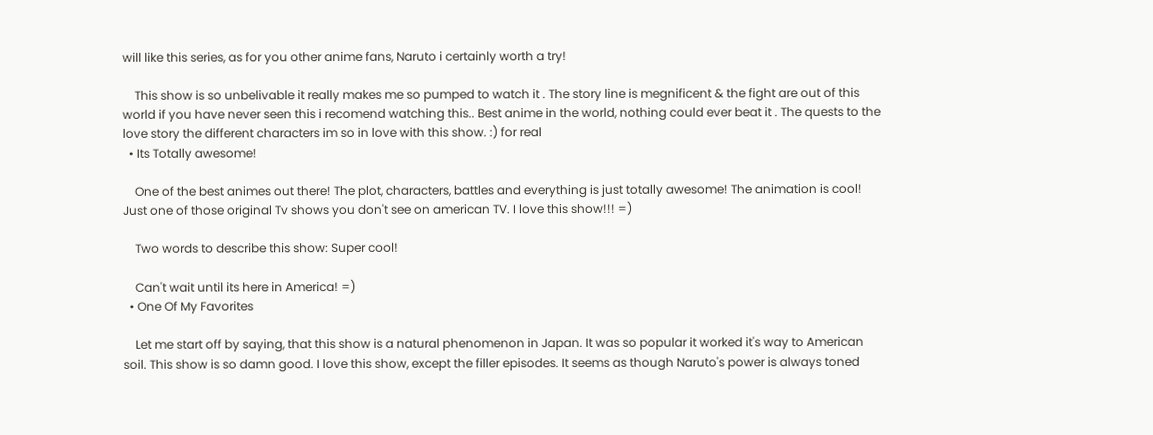will like this series, as for you other anime fans, Naruto i certainly worth a try!

    This show is so unbelivable it really makes me so pumped to watch it . The story line is megnificent & the fight are out of this world if you have never seen this i recomend watching this.. Best anime in the world, nothing could ever beat it . The quests to the love story the different characters im so in love with this show. :) for real
  • Its Totally awesome!

    One of the best animes out there! The plot, characters, battles and everything is just totally awesome! The animation is cool! Just one of those original Tv shows you don't see on american TV. I love this show!!! =)

    Two words to describe this show: Super cool!

    Can't wait until its here in America! =)
  • One Of My Favorites

    Let me start off by saying, that this show is a natural phenomenon in Japan. It was so popular it worked it's way to American soil. This show is so damn good. I love this show, except the filler episodes. It seems as though Naruto's power is always toned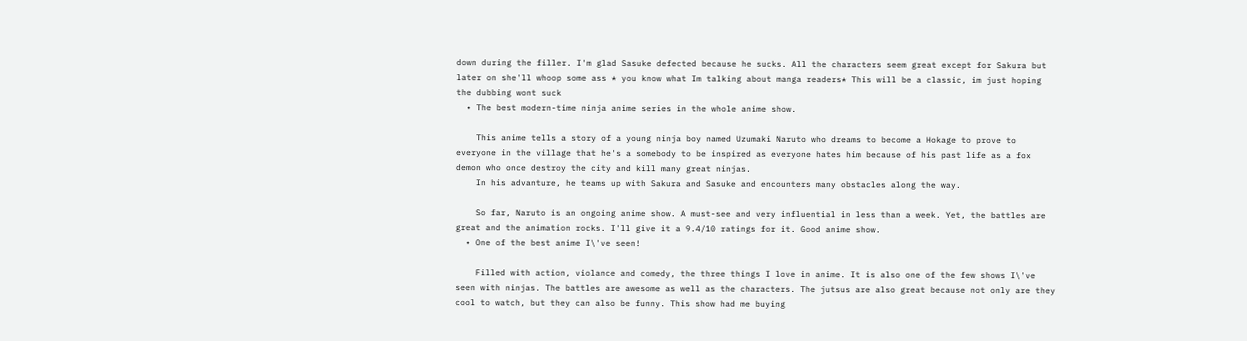down during the filler. I'm glad Sasuke defected because he sucks. All the characters seem great except for Sakura but later on she'll whoop some ass * you know what Im talking about manga readers* This will be a classic, im just hoping the dubbing wont suck
  • The best modern-time ninja anime series in the whole anime show.

    This anime tells a story of a young ninja boy named Uzumaki Naruto who dreams to become a Hokage to prove to everyone in the village that he's a somebody to be inspired as everyone hates him because of his past life as a fox demon who once destroy the city and kill many great ninjas.
    In his advanture, he teams up with Sakura and Sasuke and encounters many obstacles along the way.

    So far, Naruto is an ongoing anime show. A must-see and very influential in less than a week. Yet, the battles are great and the animation rocks. I'll give it a 9.4/10 ratings for it. Good anime show.
  • One of the best anime I\'ve seen!

    Filled with action, violance and comedy, the three things I love in anime. It is also one of the few shows I\'ve seen with ninjas. The battles are awesome as well as the characters. The jutsus are also great because not only are they cool to watch, but they can also be funny. This show had me buying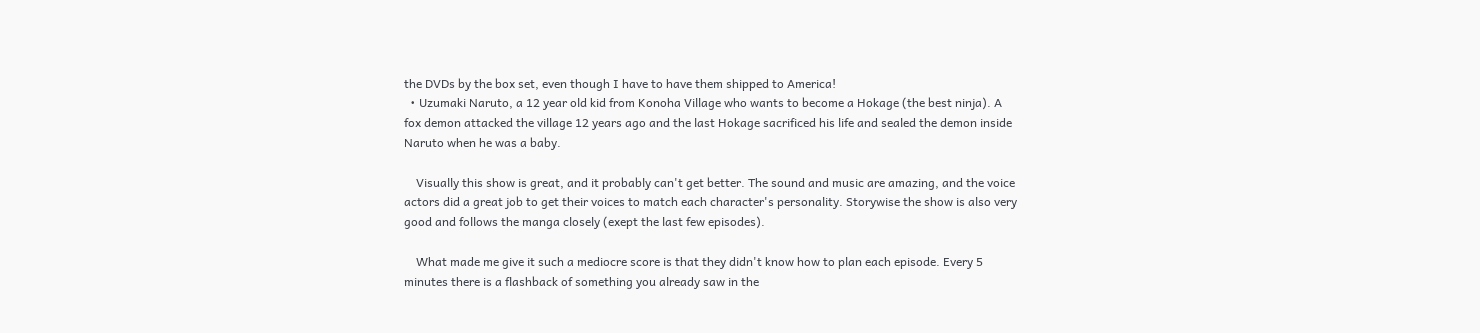the DVDs by the box set, even though I have to have them shipped to America!
  • Uzumaki Naruto, a 12 year old kid from Konoha Village who wants to become a Hokage (the best ninja). A fox demon attacked the village 12 years ago and the last Hokage sacrificed his life and sealed the demon inside Naruto when he was a baby.

    Visually this show is great, and it probably can't get better. The sound and music are amazing, and the voice actors did a great job to get their voices to match each character's personality. Storywise the show is also very good and follows the manga closely (exept the last few episodes).

    What made me give it such a mediocre score is that they didn't know how to plan each episode. Every 5 minutes there is a flashback of something you already saw in the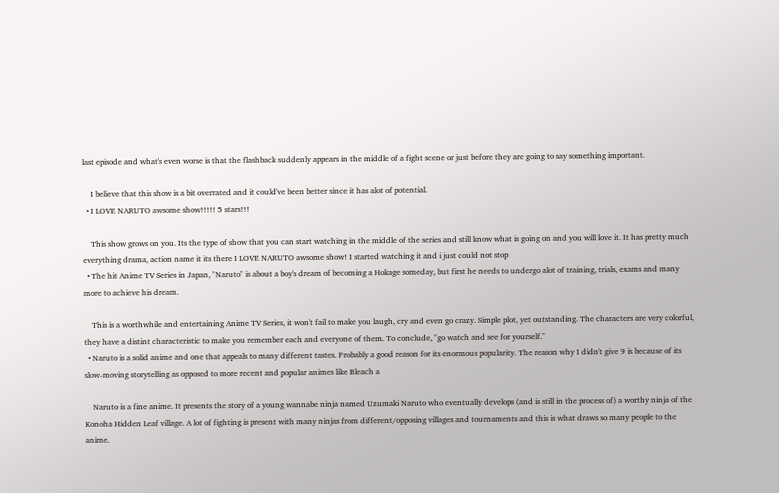last episode and what's even worse is that the flashback suddenly appears in the middle of a fight scene or just before they are going to say something important.

    I believe that this show is a bit overrated and it could've been better since it has alot of potential.
  • I LOVE NARUTO awsome show!!!!! 5 stars!!!

    This show grows on you. Its the type of show that you can start watching in the middle of the series and still know what is going on and you will love it. It has pretty much everything drama, action name it its there I LOVE NARUTO awsome show! I started watching it and i just could not stop
  • The hit Anime TV Series in Japan, "Naruto" is about a boy's dream of becoming a Hokage someday, but first he needs to undergo alot of training, trials, exams and many more to achieve his dream.

    This is a worthwhile and entertaining Anime TV Series, it won't fail to make you laugh, cry and even go crazy. Simple plot, yet outstanding. The characters are very colorful, they have a distint characteristic to make you remember each and everyone of them. To conclude, "go watch and see for yourself."
  • Naruto is a solid anime and one that appeals to many different tastes. Probably a good reason for its enormous popularity. The reason why I didn't give 9 is because of its slow-moving storytelling as opposed to more recent and popular animes like Bleach a

    Naruto is a fine anime. It presents the story of a young wannabe ninja named Uzumaki Naruto who eventually develops (and is still in the process of) a worthy ninja of the Konoha Hidden Leaf village. A lot of fighting is present with many ninjas from different/opposing villages and tournaments and this is what draws so many people to the anime.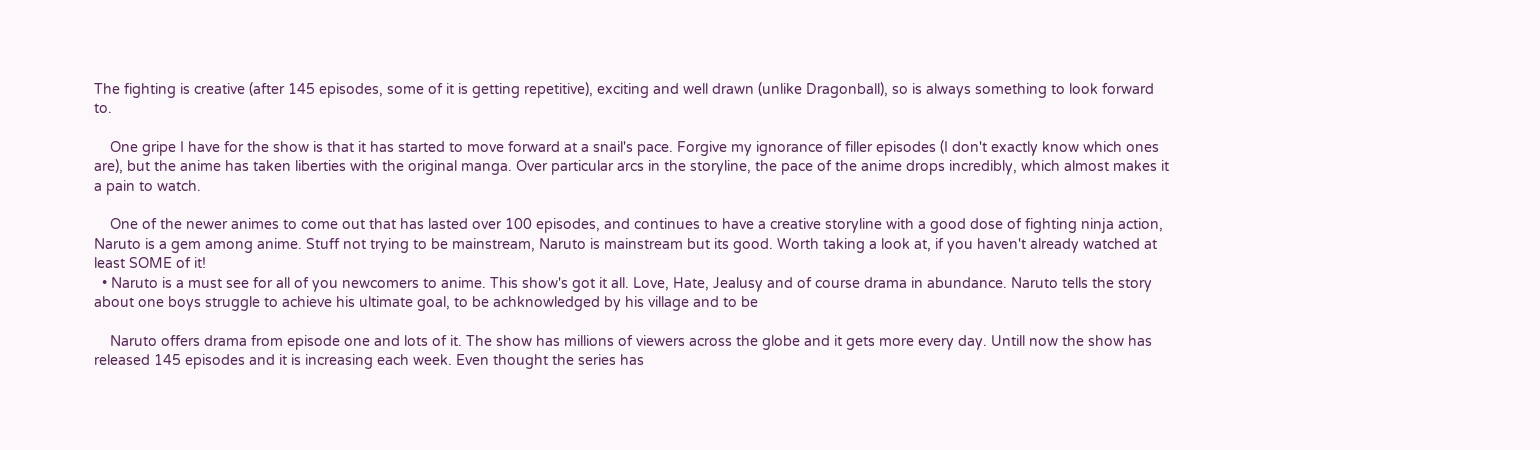The fighting is creative (after 145 episodes, some of it is getting repetitive), exciting and well drawn (unlike Dragonball), so is always something to look forward to.

    One gripe I have for the show is that it has started to move forward at a snail's pace. Forgive my ignorance of filler episodes (I don't exactly know which ones are), but the anime has taken liberties with the original manga. Over particular arcs in the storyline, the pace of the anime drops incredibly, which almost makes it a pain to watch.

    One of the newer animes to come out that has lasted over 100 episodes, and continues to have a creative storyline with a good dose of fighting ninja action, Naruto is a gem among anime. Stuff not trying to be mainstream, Naruto is mainstream but its good. Worth taking a look at, if you haven't already watched at least SOME of it!
  • Naruto is a must see for all of you newcomers to anime. This show's got it all. Love, Hate, Jealusy and of course drama in abundance. Naruto tells the story about one boys struggle to achieve his ultimate goal, to be achknowledged by his village and to be

    Naruto offers drama from episode one and lots of it. The show has millions of viewers across the globe and it gets more every day. Untill now the show has released 145 episodes and it is increasing each week. Even thought the series has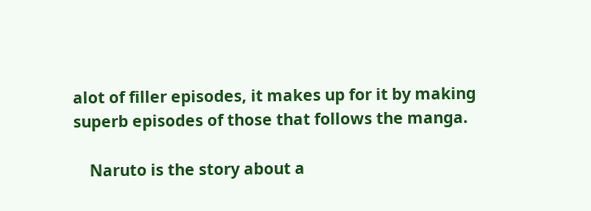alot of filler episodes, it makes up for it by making superb episodes of those that follows the manga.

    Naruto is the story about a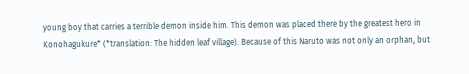young boy that carries a terrible demon inside him. This demon was placed there by the greatest hero in Konohagukure* (*translation: The hidden leaf village). Because of this Naruto was not only an orphan, but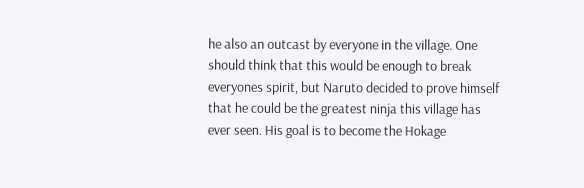he also an outcast by everyone in the village. One should think that this would be enough to break everyones spirit, but Naruto decided to prove himself that he could be the greatest ninja this village has ever seen. His goal is to become the Hokage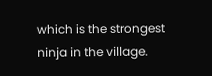which is the strongest ninja in the village.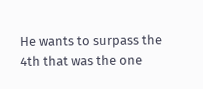He wants to surpass the 4th that was the one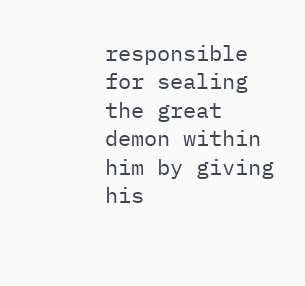responsible for sealing the great demon within him by giving his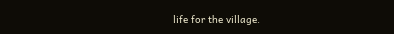life for the village.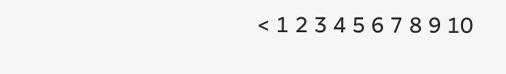< 1 2 3 4 5 6 7 8 9 10